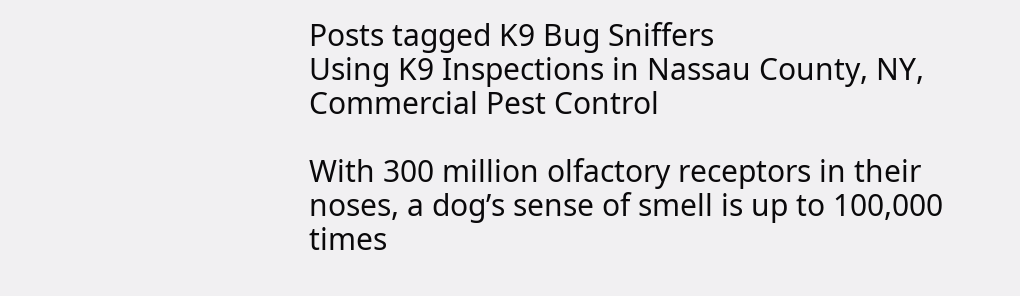Posts tagged K9 Bug Sniffers
Using K9 Inspections in Nassau County, NY, Commercial Pest Control

With 300 million olfactory receptors in their noses, a dog’s sense of smell is up to 100,000 times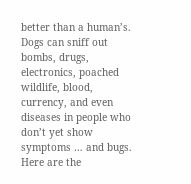better than a human’s. Dogs can sniff out bombs, drugs, electronics, poached wildlife, blood, currency, and even diseases in people who don’t yet show symptoms … and bugs. Here are the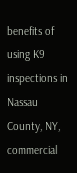benefits of using K9 inspections in Nassau County, NY, commercial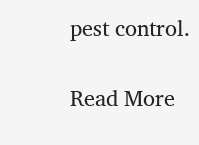pest control.

Read More